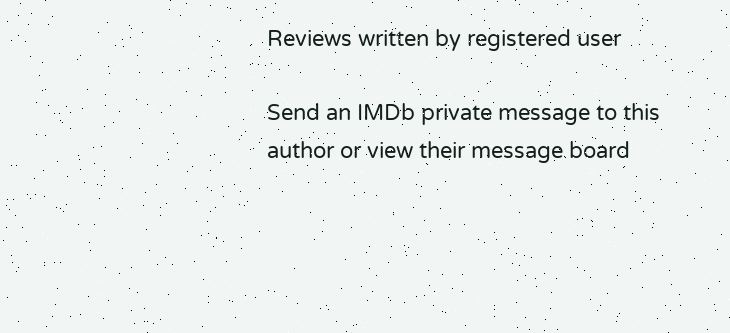Reviews written by registered user

Send an IMDb private message to this author or view their message board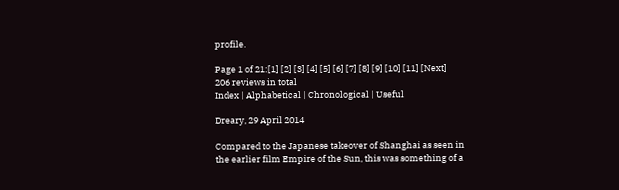profile.

Page 1 of 21:[1] [2] [3] [4] [5] [6] [7] [8] [9] [10] [11] [Next]
206 reviews in total
Index | Alphabetical | Chronological | Useful

Dreary, 29 April 2014

Compared to the Japanese takeover of Shanghai as seen in the earlier film Empire of the Sun, this was something of a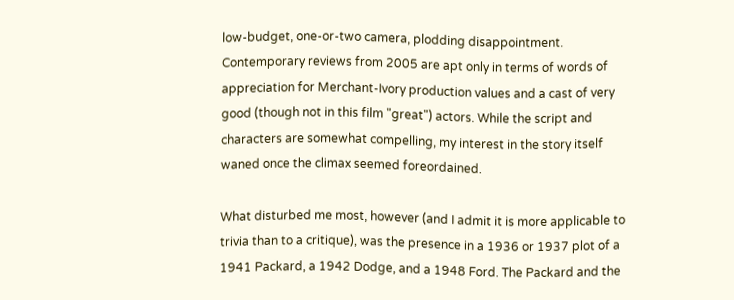low-budget, one-or-two camera, plodding disappointment. Contemporary reviews from 2005 are apt only in terms of words of appreciation for Merchant-Ivory production values and a cast of very good (though not in this film "great") actors. While the script and characters are somewhat compelling, my interest in the story itself waned once the climax seemed foreordained.

What disturbed me most, however (and I admit it is more applicable to trivia than to a critique), was the presence in a 1936 or 1937 plot of a 1941 Packard, a 1942 Dodge, and a 1948 Ford. The Packard and the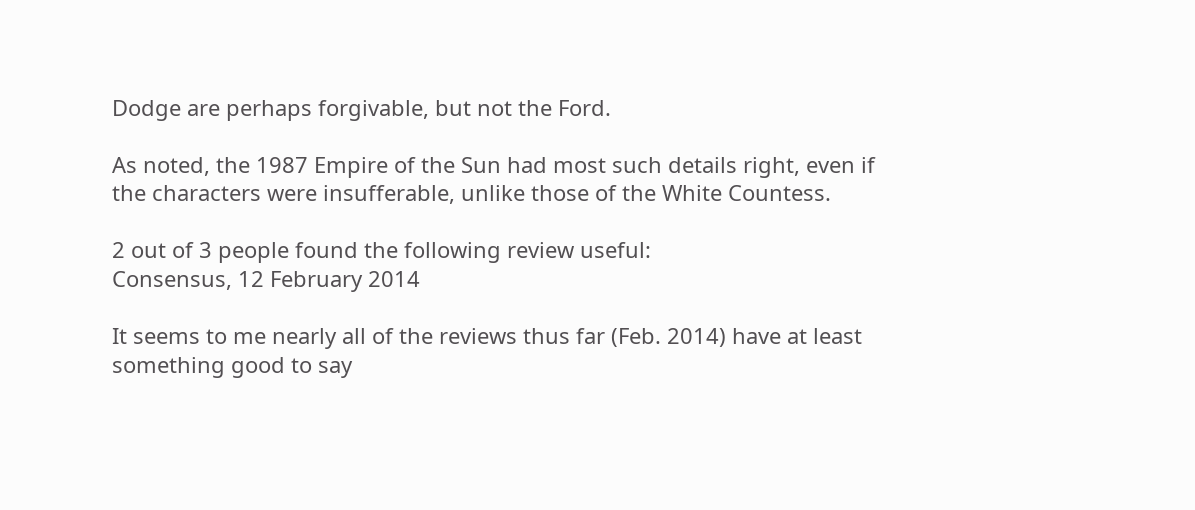Dodge are perhaps forgivable, but not the Ford.

As noted, the 1987 Empire of the Sun had most such details right, even if the characters were insufferable, unlike those of the White Countess.

2 out of 3 people found the following review useful:
Consensus, 12 February 2014

It seems to me nearly all of the reviews thus far (Feb. 2014) have at least something good to say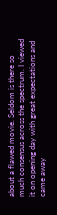about a flawed movie. Seldom is there so much consensus across the spectrum. I viewed it on opening day with great expectations and came away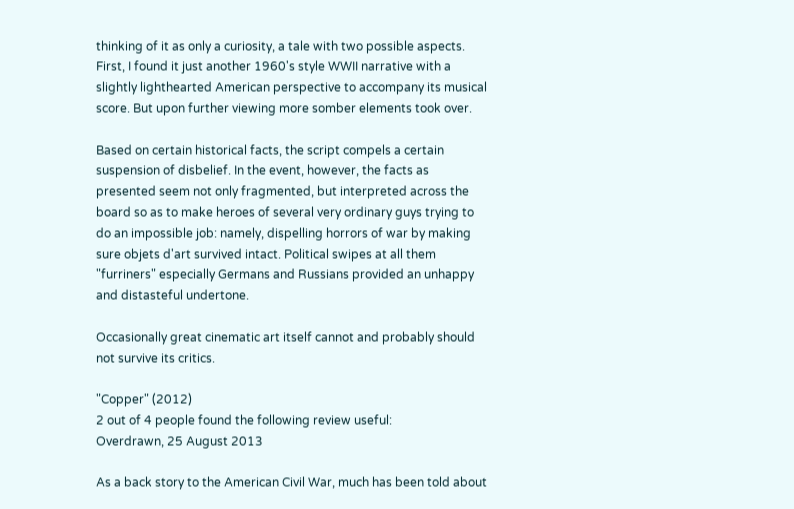thinking of it as only a curiosity, a tale with two possible aspects. First, I found it just another 1960's style WWII narrative with a slightly lighthearted American perspective to accompany its musical score. But upon further viewing more somber elements took over.

Based on certain historical facts, the script compels a certain suspension of disbelief. In the event, however, the facts as presented seem not only fragmented, but interpreted across the board so as to make heroes of several very ordinary guys trying to do an impossible job: namely, dispelling horrors of war by making sure objets d'art survived intact. Political swipes at all them "furriners" especially Germans and Russians provided an unhappy and distasteful undertone.

Occasionally great cinematic art itself cannot and probably should not survive its critics.

"Copper" (2012)
2 out of 4 people found the following review useful:
Overdrawn, 25 August 2013

As a back story to the American Civil War, much has been told about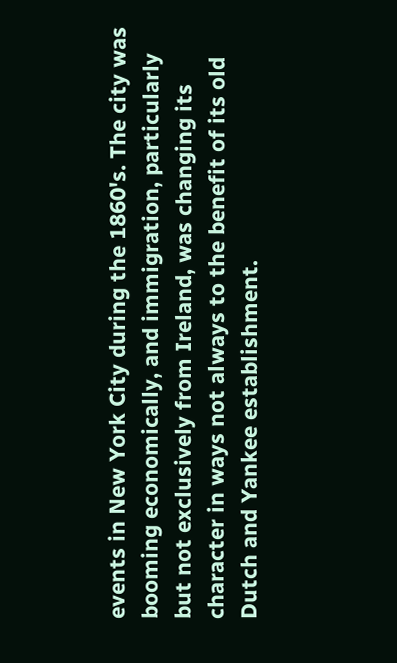events in New York City during the 1860's. The city was booming economically, and immigration, particularly but not exclusively from Ireland, was changing its character in ways not always to the benefit of its old Dutch and Yankee establishment.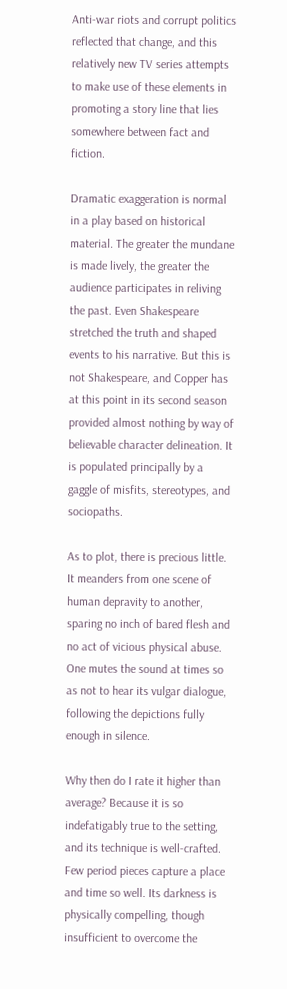Anti-war riots and corrupt politics reflected that change, and this relatively new TV series attempts to make use of these elements in promoting a story line that lies somewhere between fact and fiction.

Dramatic exaggeration is normal in a play based on historical material. The greater the mundane is made lively, the greater the audience participates in reliving the past. Even Shakespeare stretched the truth and shaped events to his narrative. But this is not Shakespeare, and Copper has at this point in its second season provided almost nothing by way of believable character delineation. It is populated principally by a gaggle of misfits, stereotypes, and sociopaths.

As to plot, there is precious little. It meanders from one scene of human depravity to another, sparing no inch of bared flesh and no act of vicious physical abuse. One mutes the sound at times so as not to hear its vulgar dialogue, following the depictions fully enough in silence.

Why then do I rate it higher than average? Because it is so indefatigably true to the setting, and its technique is well-crafted. Few period pieces capture a place and time so well. Its darkness is physically compelling, though insufficient to overcome the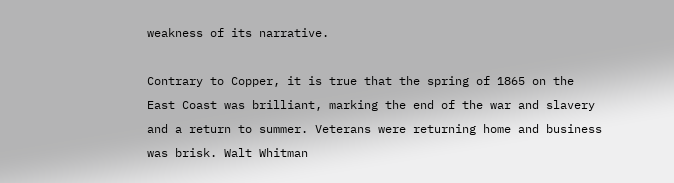weakness of its narrative.

Contrary to Copper, it is true that the spring of 1865 on the East Coast was brilliant, marking the end of the war and slavery and a return to summer. Veterans were returning home and business was brisk. Walt Whitman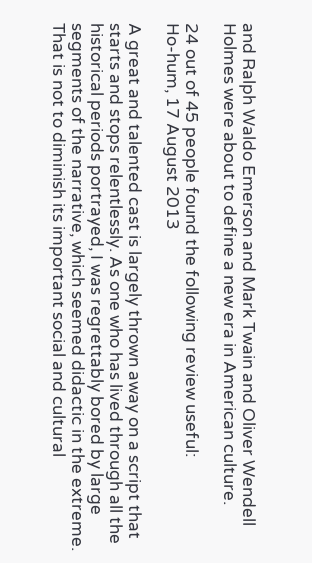and Ralph Waldo Emerson and Mark Twain and Oliver Wendell Holmes were about to define a new era in American culture.

24 out of 45 people found the following review useful:
Ho-hum, 17 August 2013

A great and talented cast is largely thrown away on a script that starts and stops relentlessly. As one who has lived through all the historical periods portrayed, I was regrettably bored by large segments of the narrative, which seemed didactic in the extreme. That is not to diminish its important social and cultural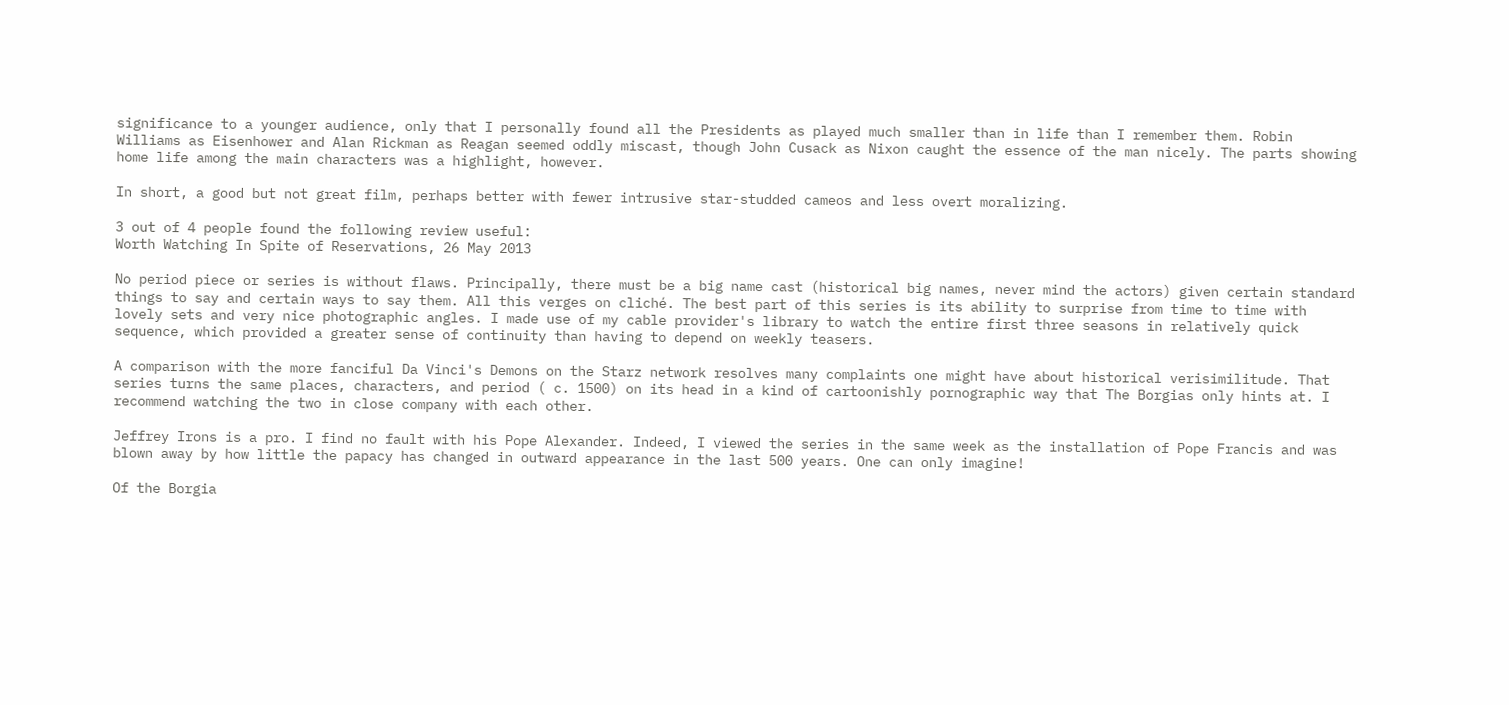significance to a younger audience, only that I personally found all the Presidents as played much smaller than in life than I remember them. Robin Williams as Eisenhower and Alan Rickman as Reagan seemed oddly miscast, though John Cusack as Nixon caught the essence of the man nicely. The parts showing home life among the main characters was a highlight, however.

In short, a good but not great film, perhaps better with fewer intrusive star-studded cameos and less overt moralizing.

3 out of 4 people found the following review useful:
Worth Watching In Spite of Reservations, 26 May 2013

No period piece or series is without flaws. Principally, there must be a big name cast (historical big names, never mind the actors) given certain standard things to say and certain ways to say them. All this verges on cliché. The best part of this series is its ability to surprise from time to time with lovely sets and very nice photographic angles. I made use of my cable provider's library to watch the entire first three seasons in relatively quick sequence, which provided a greater sense of continuity than having to depend on weekly teasers.

A comparison with the more fanciful Da Vinci's Demons on the Starz network resolves many complaints one might have about historical verisimilitude. That series turns the same places, characters, and period ( c. 1500) on its head in a kind of cartoonishly pornographic way that The Borgias only hints at. I recommend watching the two in close company with each other.

Jeffrey Irons is a pro. I find no fault with his Pope Alexander. Indeed, I viewed the series in the same week as the installation of Pope Francis and was blown away by how little the papacy has changed in outward appearance in the last 500 years. One can only imagine!

Of the Borgia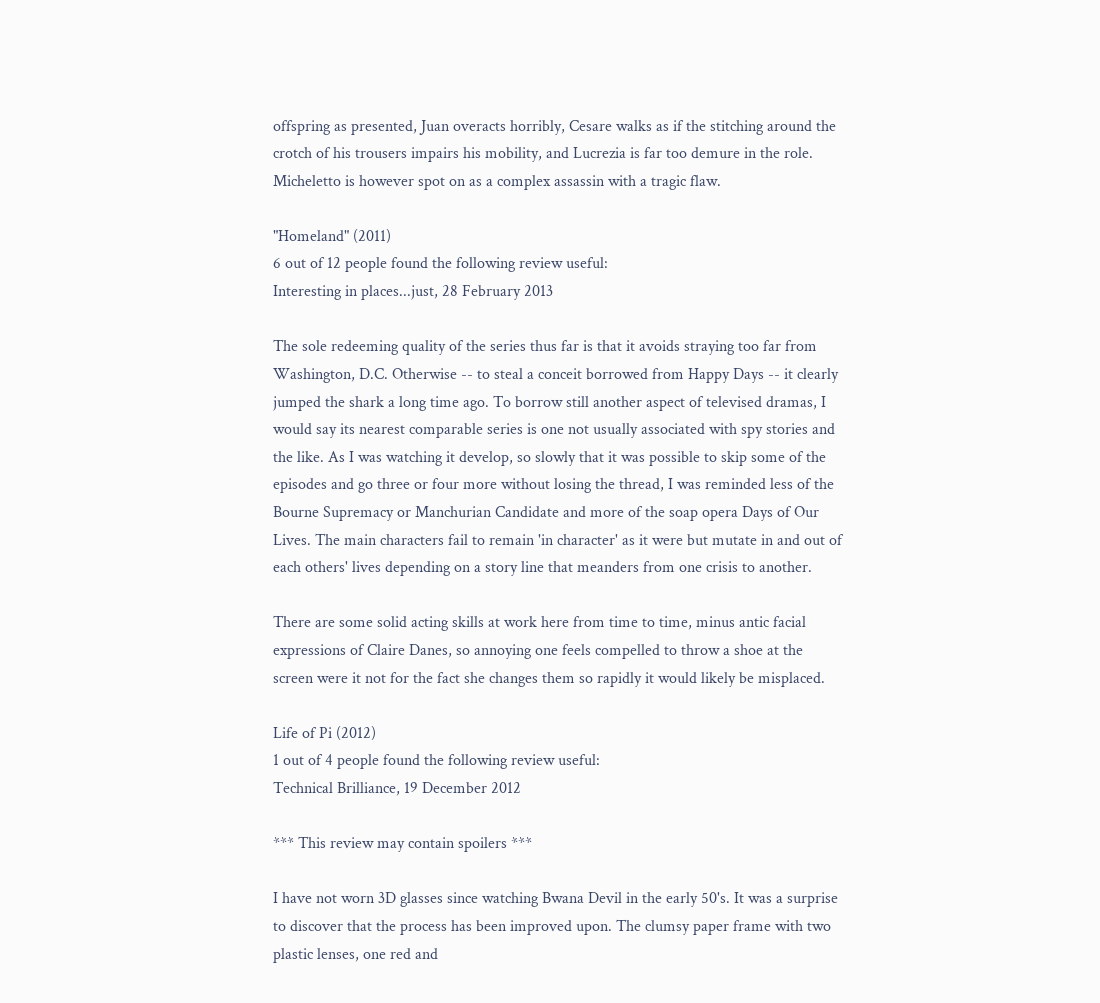offspring as presented, Juan overacts horribly, Cesare walks as if the stitching around the crotch of his trousers impairs his mobility, and Lucrezia is far too demure in the role. Micheletto is however spot on as a complex assassin with a tragic flaw.

"Homeland" (2011)
6 out of 12 people found the following review useful:
Interesting in places...just, 28 February 2013

The sole redeeming quality of the series thus far is that it avoids straying too far from Washington, D.C. Otherwise -- to steal a conceit borrowed from Happy Days -- it clearly jumped the shark a long time ago. To borrow still another aspect of televised dramas, I would say its nearest comparable series is one not usually associated with spy stories and the like. As I was watching it develop, so slowly that it was possible to skip some of the episodes and go three or four more without losing the thread, I was reminded less of the Bourne Supremacy or Manchurian Candidate and more of the soap opera Days of Our Lives. The main characters fail to remain 'in character' as it were but mutate in and out of each others' lives depending on a story line that meanders from one crisis to another.

There are some solid acting skills at work here from time to time, minus antic facial expressions of Claire Danes, so annoying one feels compelled to throw a shoe at the screen were it not for the fact she changes them so rapidly it would likely be misplaced.

Life of Pi (2012)
1 out of 4 people found the following review useful:
Technical Brilliance, 19 December 2012

*** This review may contain spoilers ***

I have not worn 3D glasses since watching Bwana Devil in the early 50's. It was a surprise to discover that the process has been improved upon. The clumsy paper frame with two plastic lenses, one red and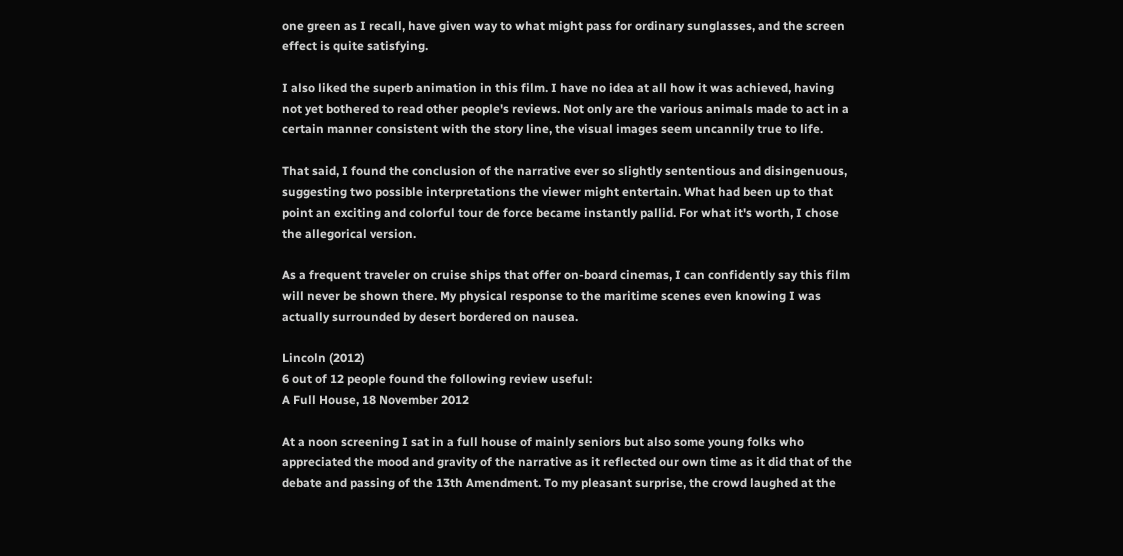one green as I recall, have given way to what might pass for ordinary sunglasses, and the screen effect is quite satisfying.

I also liked the superb animation in this film. I have no idea at all how it was achieved, having not yet bothered to read other people's reviews. Not only are the various animals made to act in a certain manner consistent with the story line, the visual images seem uncannily true to life.

That said, I found the conclusion of the narrative ever so slightly sententious and disingenuous, suggesting two possible interpretations the viewer might entertain. What had been up to that point an exciting and colorful tour de force became instantly pallid. For what it's worth, I chose the allegorical version.

As a frequent traveler on cruise ships that offer on-board cinemas, I can confidently say this film will never be shown there. My physical response to the maritime scenes even knowing I was actually surrounded by desert bordered on nausea.

Lincoln (2012)
6 out of 12 people found the following review useful:
A Full House, 18 November 2012

At a noon screening I sat in a full house of mainly seniors but also some young folks who appreciated the mood and gravity of the narrative as it reflected our own time as it did that of the debate and passing of the 13th Amendment. To my pleasant surprise, the crowd laughed at the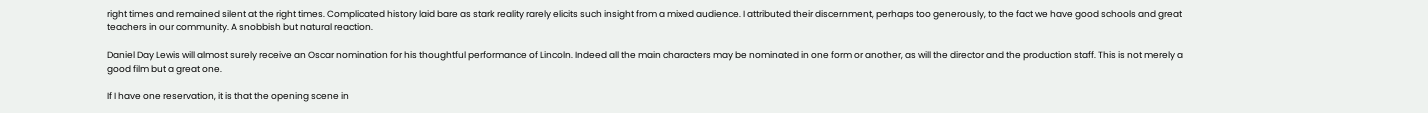right times and remained silent at the right times. Complicated history laid bare as stark reality rarely elicits such insight from a mixed audience. I attributed their discernment, perhaps too generously, to the fact we have good schools and great teachers in our community. A snobbish but natural reaction.

Daniel Day Lewis will almost surely receive an Oscar nomination for his thoughtful performance of Lincoln. Indeed all the main characters may be nominated in one form or another, as will the director and the production staff. This is not merely a good film but a great one.

If I have one reservation, it is that the opening scene in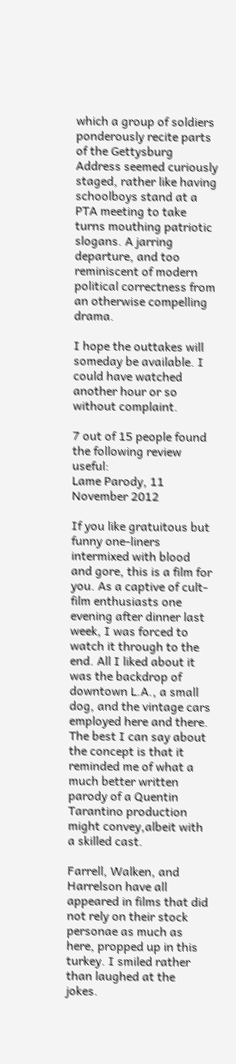which a group of soldiers ponderously recite parts of the Gettysburg Address seemed curiously staged, rather like having schoolboys stand at a PTA meeting to take turns mouthing patriotic slogans. A jarring departure, and too reminiscent of modern political correctness from an otherwise compelling drama.

I hope the outtakes will someday be available. I could have watched another hour or so without complaint.

7 out of 15 people found the following review useful:
Lame Parody, 11 November 2012

If you like gratuitous but funny one-liners intermixed with blood and gore, this is a film for you. As a captive of cult-film enthusiasts one evening after dinner last week, I was forced to watch it through to the end. All I liked about it was the backdrop of downtown L.A., a small dog, and the vintage cars employed here and there. The best I can say about the concept is that it reminded me of what a much better written parody of a Quentin Tarantino production might convey,albeit with a skilled cast.

Farrell, Walken, and Harrelson have all appeared in films that did not rely on their stock personae as much as here, propped up in this turkey. I smiled rather than laughed at the jokes.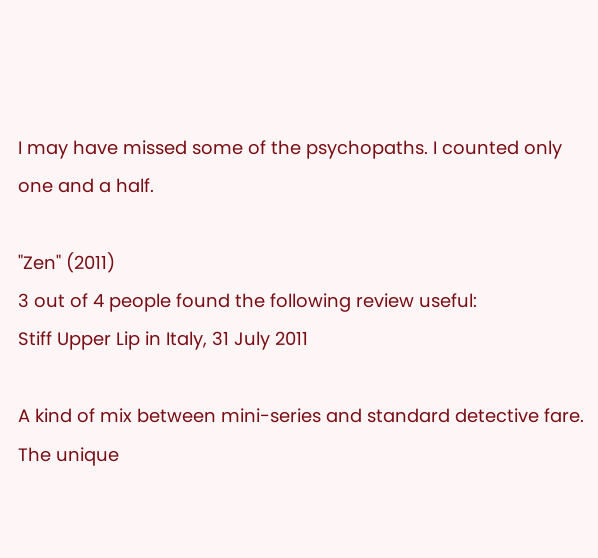I may have missed some of the psychopaths. I counted only one and a half.

"Zen" (2011)
3 out of 4 people found the following review useful:
Stiff Upper Lip in Italy, 31 July 2011

A kind of mix between mini-series and standard detective fare. The unique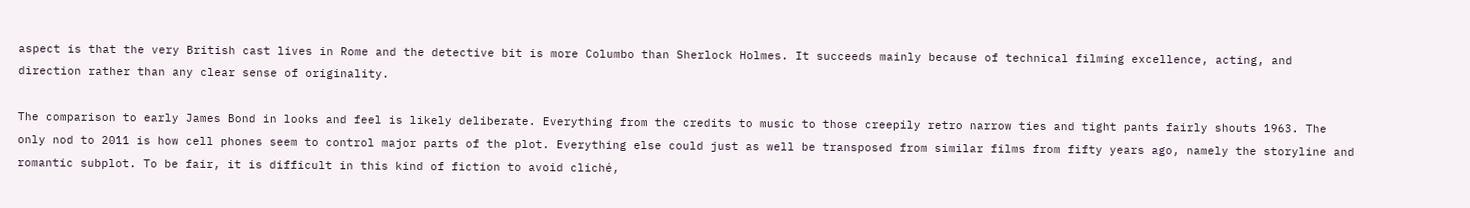aspect is that the very British cast lives in Rome and the detective bit is more Columbo than Sherlock Holmes. It succeeds mainly because of technical filming excellence, acting, and direction rather than any clear sense of originality.

The comparison to early James Bond in looks and feel is likely deliberate. Everything from the credits to music to those creepily retro narrow ties and tight pants fairly shouts 1963. The only nod to 2011 is how cell phones seem to control major parts of the plot. Everything else could just as well be transposed from similar films from fifty years ago, namely the storyline and romantic subplot. To be fair, it is difficult in this kind of fiction to avoid cliché,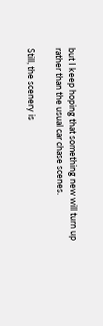but I keep hoping that something new will turn up rather than the usual car chase scenes.

Still, the scenery is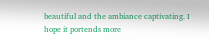beautiful and the ambiance captivating. I hope it portends more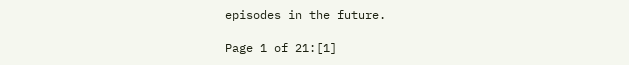episodes in the future.

Page 1 of 21:[1]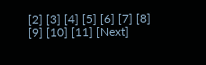[2] [3] [4] [5] [6] [7] [8] [9] [10] [11] [Next]